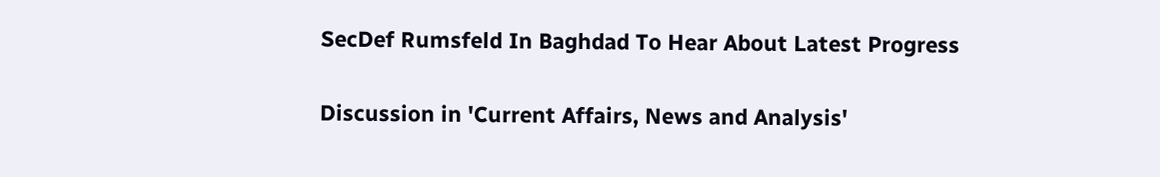SecDef Rumsfeld In Baghdad To Hear About Latest Progress

Discussion in 'Current Affairs, News and Analysis'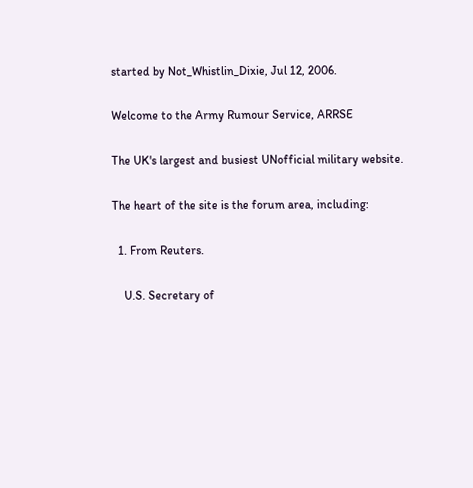started by Not_Whistlin_Dixie, Jul 12, 2006.

Welcome to the Army Rumour Service, ARRSE

The UK's largest and busiest UNofficial military website.

The heart of the site is the forum area, including:

  1. From Reuters.

    U.S. Secretary of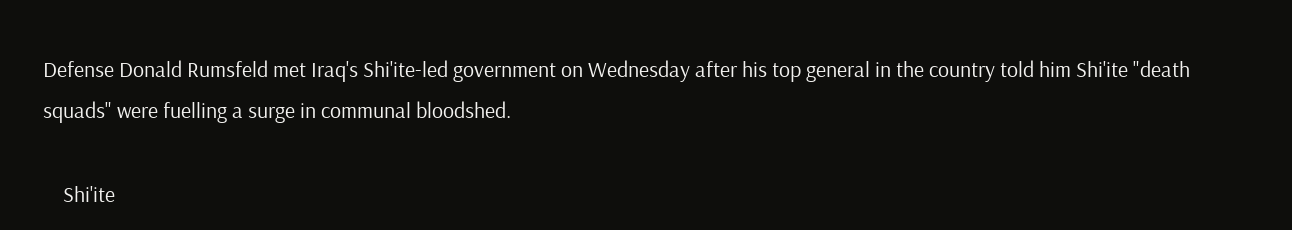Defense Donald Rumsfeld met Iraq's Shi'ite-led government on Wednesday after his top general in the country told him Shi'ite "death squads" were fuelling a surge in communal bloodshed.

    Shi'ite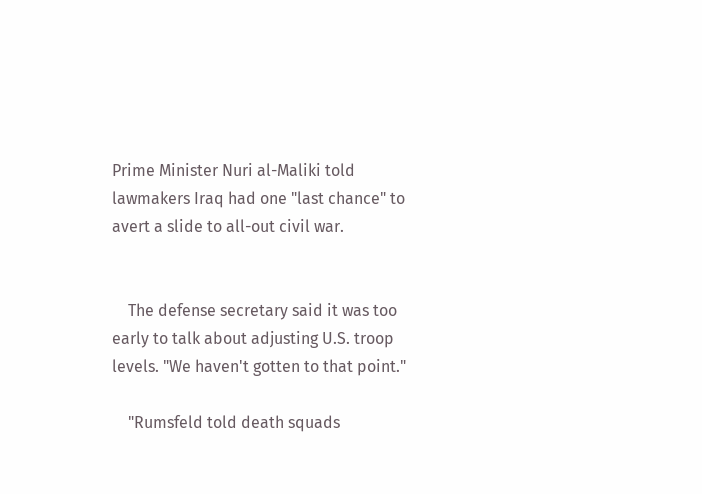Prime Minister Nuri al-Maliki told lawmakers Iraq had one "last chance" to avert a slide to all-out civil war.


    The defense secretary said it was too early to talk about adjusting U.S. troop levels. "We haven't gotten to that point."

    "Rumsfeld told death squads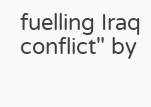fuelling Iraq conflict" by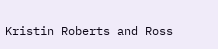Kristin Roberts and Ross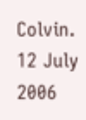Colvin. 12 July 2006